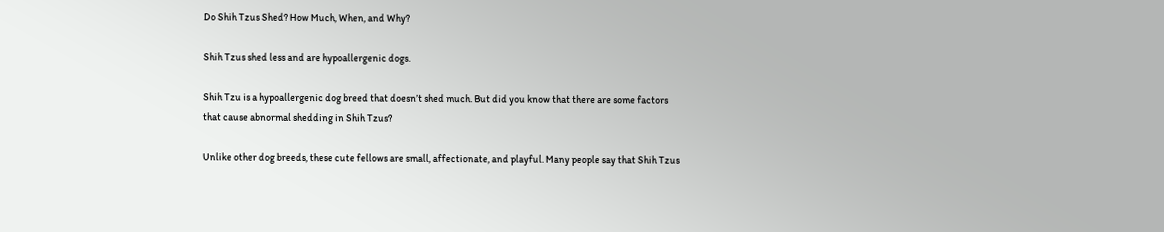Do Shih Tzus Shed? How Much, When, and Why?

Shih Tzus shed less and are hypoallergenic dogs.

Shih Tzu is a hypoallergenic dog breed that doesn’t shed much. But did you know that there are some factors that cause abnormal shedding in Shih Tzus?

Unlike other dog breeds, these cute fellows are small, affectionate, and playful. Many people say that Shih Tzus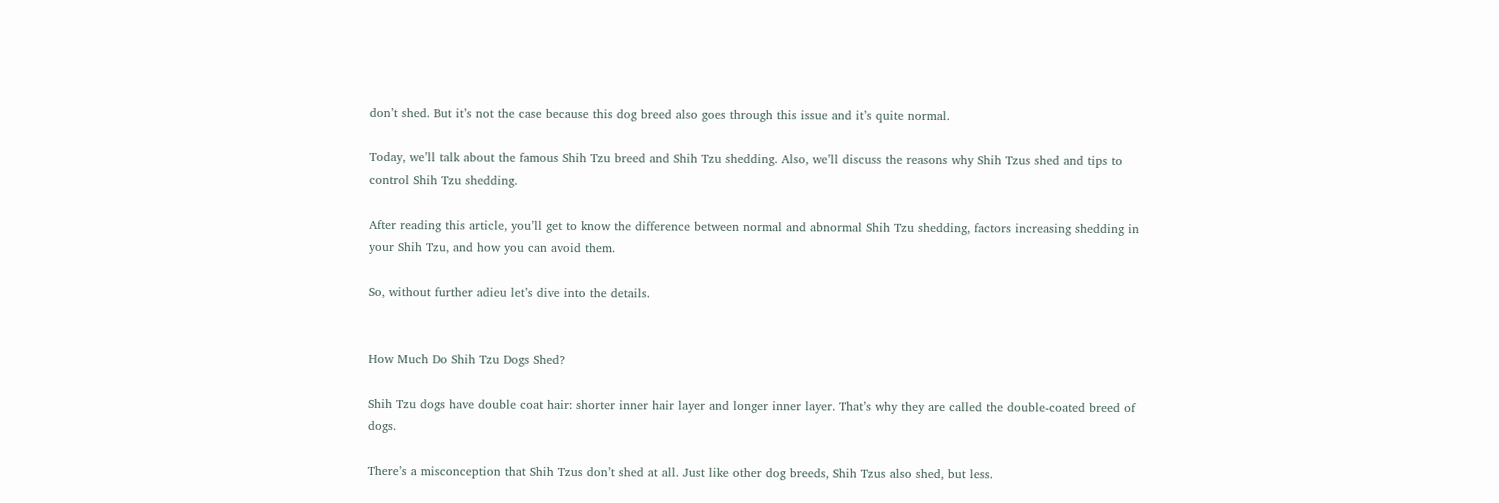don’t shed. But it’s not the case because this dog breed also goes through this issue and it’s quite normal.

Today, we’ll talk about the famous Shih Tzu breed and Shih Tzu shedding. Also, we’ll discuss the reasons why Shih Tzus shed and tips to control Shih Tzu shedding.

After reading this article, you’ll get to know the difference between normal and abnormal Shih Tzu shedding, factors increasing shedding in your Shih Tzu, and how you can avoid them.

So, without further adieu let’s dive into the details.


How Much Do Shih Tzu Dogs Shed?

Shih Tzu dogs have double coat hair: shorter inner hair layer and longer inner layer. That’s why they are called the double-coated breed of dogs.

There’s a misconception that Shih Tzus don’t shed at all. Just like other dog breeds, Shih Tzus also shed, but less.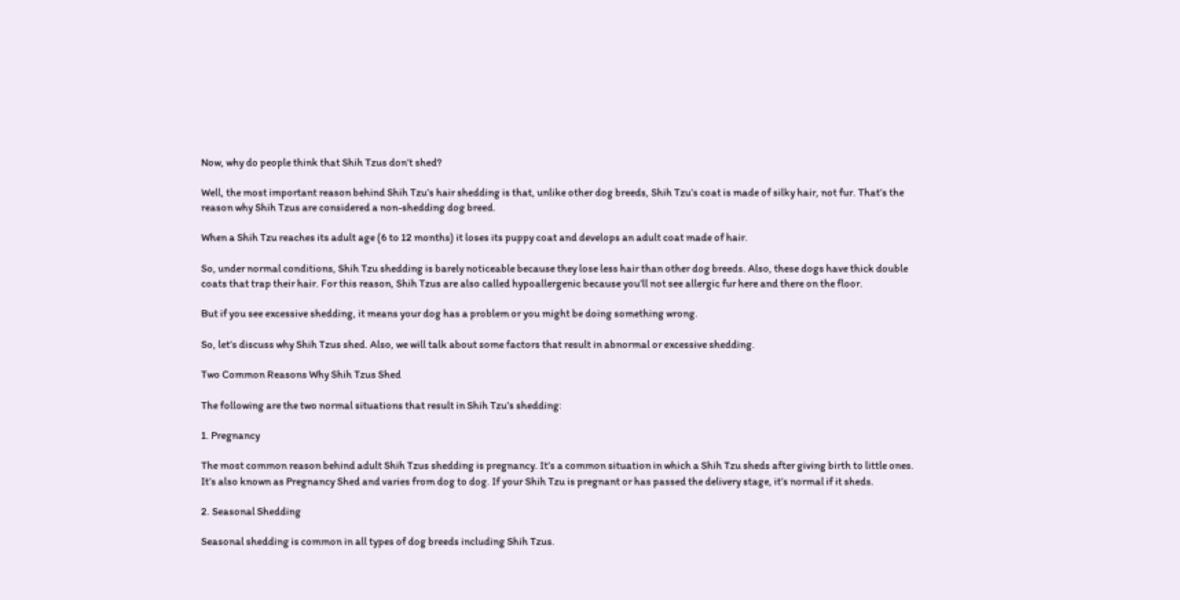Now, why do people think that Shih Tzus don’t shed?

Well, the most important reason behind Shih Tzu’s hair shedding is that, unlike other dog breeds, Shih Tzu’s coat is made of silky hair, not fur. That’s the reason why Shih Tzus are considered a non-shedding dog breed.

When a Shih Tzu reaches its adult age (6 to 12 months) it loses its puppy coat and develops an adult coat made of hair.

So, under normal conditions, Shih Tzu shedding is barely noticeable because they lose less hair than other dog breeds. Also, these dogs have thick double coats that trap their hair. For this reason, Shih Tzus are also called hypoallergenic because you’ll not see allergic fur here and there on the floor.

But if you see excessive shedding, it means your dog has a problem or you might be doing something wrong.

So, let’s discuss why Shih Tzus shed. Also, we will talk about some factors that result in abnormal or excessive shedding.

Two Common Reasons Why Shih Tzus Shed

The following are the two normal situations that result in Shih Tzu’s shedding:

1. Pregnancy

The most common reason behind adult Shih Tzus shedding is pregnancy. It’s a common situation in which a Shih Tzu sheds after giving birth to little ones. It’s also known as Pregnancy Shed and varies from dog to dog. If your Shih Tzu is pregnant or has passed the delivery stage, it’s normal if it sheds.

2. Seasonal Shedding

Seasonal shedding is common in all types of dog breeds including Shih Tzus.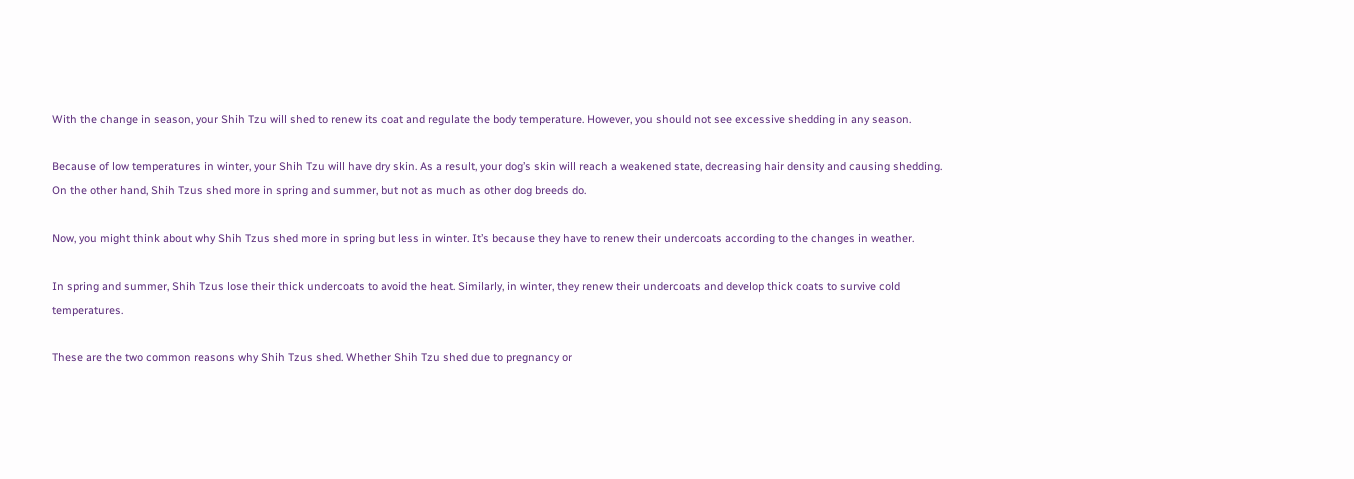With the change in season, your Shih Tzu will shed to renew its coat and regulate the body temperature. However, you should not see excessive shedding in any season.

Because of low temperatures in winter, your Shih Tzu will have dry skin. As a result, your dog’s skin will reach a weakened state, decreasing hair density and causing shedding. On the other hand, Shih Tzus shed more in spring and summer, but not as much as other dog breeds do.

Now, you might think about why Shih Tzus shed more in spring but less in winter. It’s because they have to renew their undercoats according to the changes in weather.

In spring and summer, Shih Tzus lose their thick undercoats to avoid the heat. Similarly, in winter, they renew their undercoats and develop thick coats to survive cold temperatures.

These are the two common reasons why Shih Tzus shed. Whether Shih Tzu shed due to pregnancy or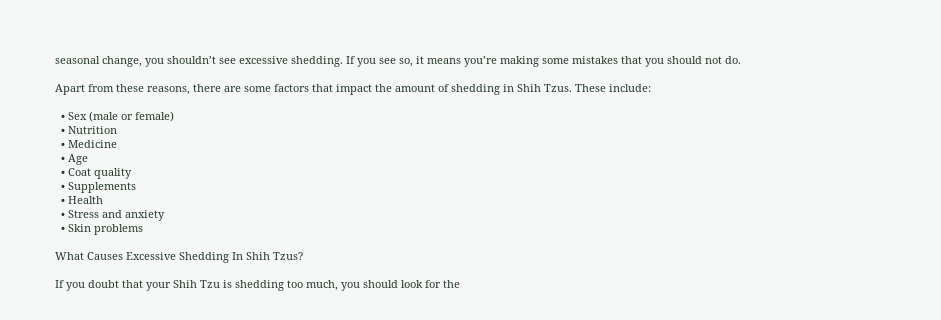seasonal change, you shouldn’t see excessive shedding. If you see so, it means you’re making some mistakes that you should not do.

Apart from these reasons, there are some factors that impact the amount of shedding in Shih Tzus. These include:

  • Sex (male or female)
  • Nutrition
  • Medicine
  • Age
  • Coat quality
  • Supplements
  • Health
  • Stress and anxiety
  • Skin problems

What Causes Excessive Shedding In Shih Tzus?

If you doubt that your Shih Tzu is shedding too much, you should look for the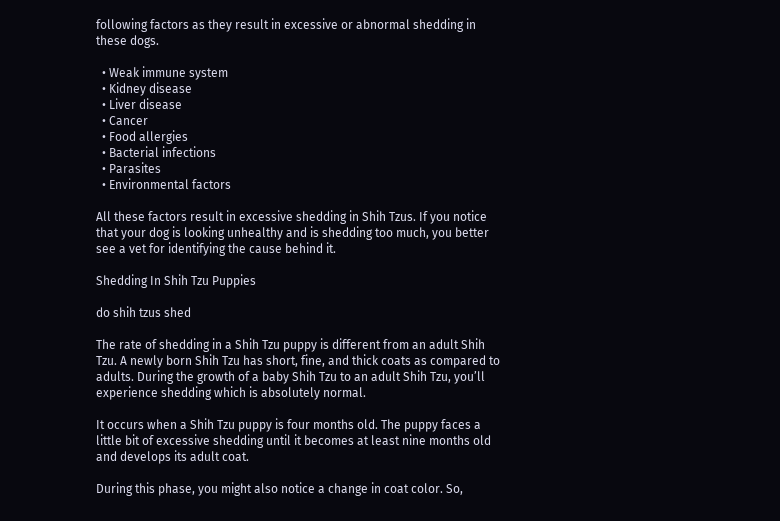following factors as they result in excessive or abnormal shedding in these dogs.

  • Weak immune system
  • Kidney disease
  • Liver disease
  • Cancer
  • Food allergies
  • Bacterial infections
  • Parasites
  • Environmental factors

All these factors result in excessive shedding in Shih Tzus. If you notice that your dog is looking unhealthy and is shedding too much, you better see a vet for identifying the cause behind it.

Shedding In Shih Tzu Puppies

do shih tzus shed

The rate of shedding in a Shih Tzu puppy is different from an adult Shih Tzu. A newly born Shih Tzu has short, fine, and thick coats as compared to adults. During the growth of a baby Shih Tzu to an adult Shih Tzu, you’ll experience shedding which is absolutely normal.

It occurs when a Shih Tzu puppy is four months old. The puppy faces a little bit of excessive shedding until it becomes at least nine months old and develops its adult coat.

During this phase, you might also notice a change in coat color. So,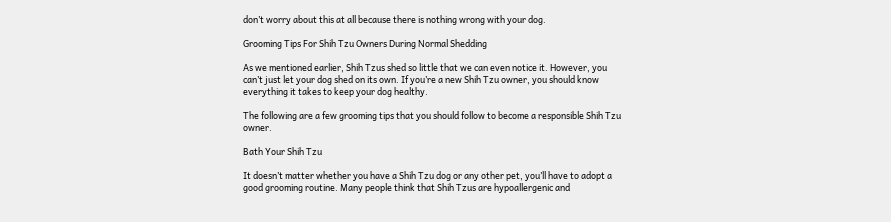don’t worry about this at all because there is nothing wrong with your dog.

Grooming Tips For Shih Tzu Owners During Normal Shedding

As we mentioned earlier, Shih Tzus shed so little that we can even notice it. However, you can’t just let your dog shed on its own. If you’re a new Shih Tzu owner, you should know everything it takes to keep your dog healthy.

The following are a few grooming tips that you should follow to become a responsible Shih Tzu owner.

Bath Your Shih Tzu

It doesn’t matter whether you have a Shih Tzu dog or any other pet, you’ll have to adopt a good grooming routine. Many people think that Shih Tzus are hypoallergenic and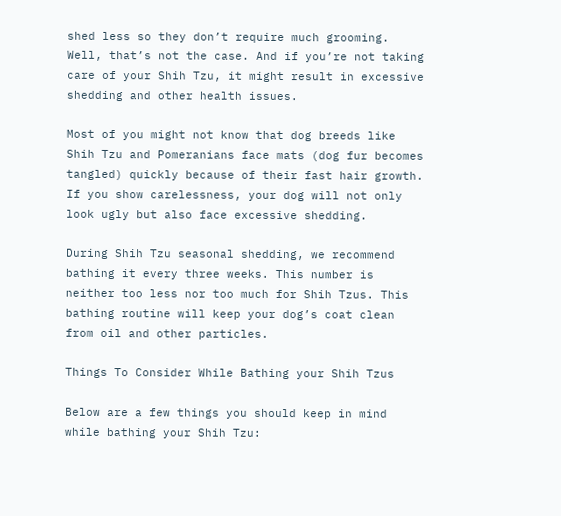shed less so they don’t require much grooming. Well, that’s not the case. And if you’re not taking care of your Shih Tzu, it might result in excessive shedding and other health issues.

Most of you might not know that dog breeds like Shih Tzu and Pomeranians face mats (dog fur becomes tangled) quickly because of their fast hair growth. If you show carelessness, your dog will not only look ugly but also face excessive shedding.

During Shih Tzu seasonal shedding, we recommend bathing it every three weeks. This number is neither too less nor too much for Shih Tzus. This bathing routine will keep your dog’s coat clean from oil and other particles.

Things To Consider While Bathing your Shih Tzus

Below are a few things you should keep in mind while bathing your Shih Tzu: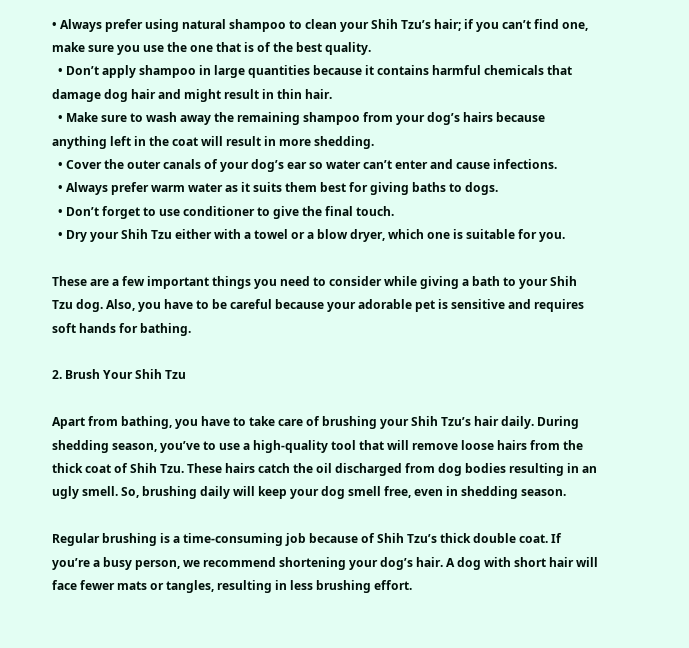• Always prefer using natural shampoo to clean your Shih Tzu’s hair; if you can’t find one, make sure you use the one that is of the best quality.
  • Don’t apply shampoo in large quantities because it contains harmful chemicals that damage dog hair and might result in thin hair.
  • Make sure to wash away the remaining shampoo from your dog’s hairs because anything left in the coat will result in more shedding.
  • Cover the outer canals of your dog’s ear so water can’t enter and cause infections.
  • Always prefer warm water as it suits them best for giving baths to dogs.
  • Don’t forget to use conditioner to give the final touch.
  • Dry your Shih Tzu either with a towel or a blow dryer, which one is suitable for you.

These are a few important things you need to consider while giving a bath to your Shih Tzu dog. Also, you have to be careful because your adorable pet is sensitive and requires soft hands for bathing.

2. Brush Your Shih Tzu

Apart from bathing, you have to take care of brushing your Shih Tzu’s hair daily. During shedding season, you’ve to use a high-quality tool that will remove loose hairs from the thick coat of Shih Tzu. These hairs catch the oil discharged from dog bodies resulting in an ugly smell. So, brushing daily will keep your dog smell free, even in shedding season.

Regular brushing is a time-consuming job because of Shih Tzu’s thick double coat. If you’re a busy person, we recommend shortening your dog’s hair. A dog with short hair will face fewer mats or tangles, resulting in less brushing effort.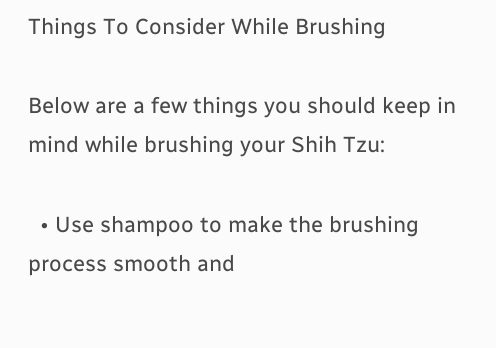Things To Consider While Brushing

Below are a few things you should keep in mind while brushing your Shih Tzu:

  • Use shampoo to make the brushing process smooth and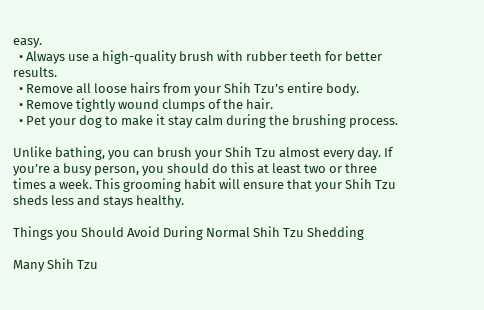easy.
  • Always use a high-quality brush with rubber teeth for better results.
  • Remove all loose hairs from your Shih Tzu’s entire body.
  • Remove tightly wound clumps of the hair.
  • Pet your dog to make it stay calm during the brushing process.

Unlike bathing, you can brush your Shih Tzu almost every day. If  you’re a busy person, you should do this at least two or three times a week. This grooming habit will ensure that your Shih Tzu sheds less and stays healthy.

Things you Should Avoid During Normal Shih Tzu Shedding

Many Shih Tzu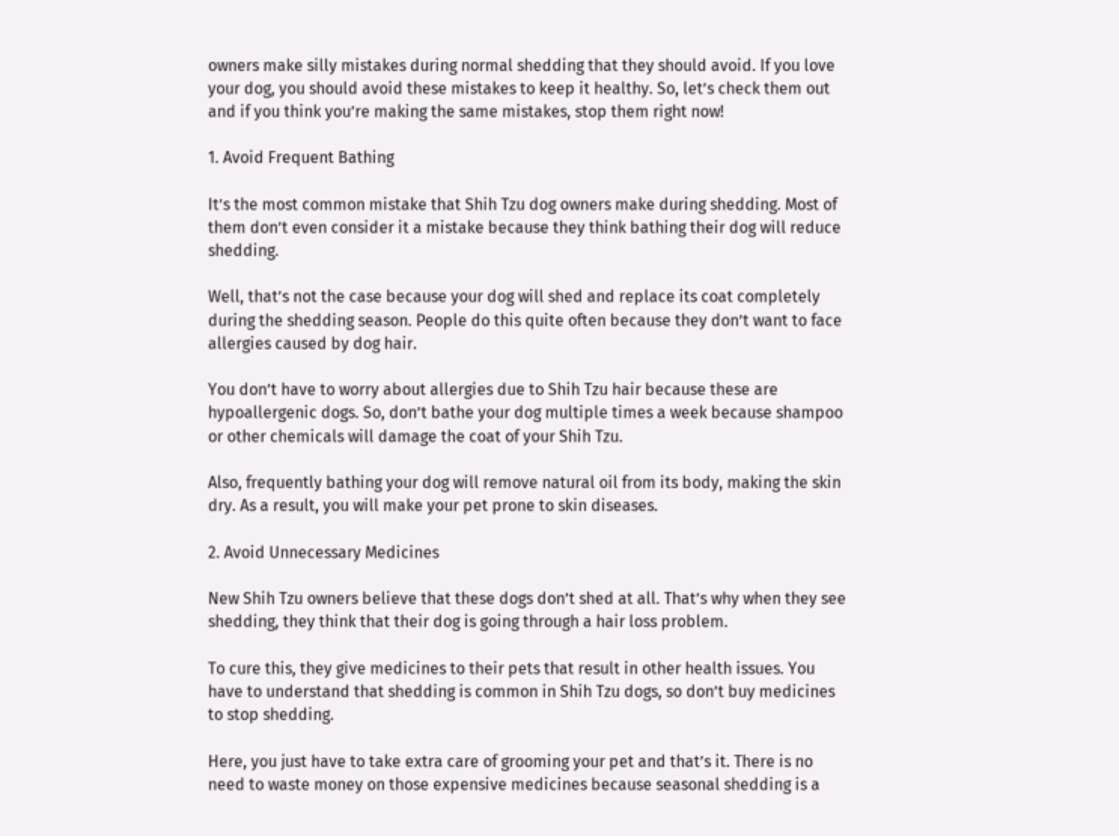owners make silly mistakes during normal shedding that they should avoid. If you love your dog, you should avoid these mistakes to keep it healthy. So, let’s check them out and if you think you’re making the same mistakes, stop them right now!

1. Avoid Frequent Bathing

It’s the most common mistake that Shih Tzu dog owners make during shedding. Most of them don’t even consider it a mistake because they think bathing their dog will reduce shedding.

Well, that’s not the case because your dog will shed and replace its coat completely during the shedding season. People do this quite often because they don’t want to face allergies caused by dog hair.

You don’t have to worry about allergies due to Shih Tzu hair because these are hypoallergenic dogs. So, don’t bathe your dog multiple times a week because shampoo or other chemicals will damage the coat of your Shih Tzu.

Also, frequently bathing your dog will remove natural oil from its body, making the skin dry. As a result, you will make your pet prone to skin diseases.

2. Avoid Unnecessary Medicines

New Shih Tzu owners believe that these dogs don’t shed at all. That’s why when they see shedding, they think that their dog is going through a hair loss problem.

To cure this, they give medicines to their pets that result in other health issues. You have to understand that shedding is common in Shih Tzu dogs, so don’t buy medicines to stop shedding.

Here, you just have to take extra care of grooming your pet and that’s it. There is no need to waste money on those expensive medicines because seasonal shedding is a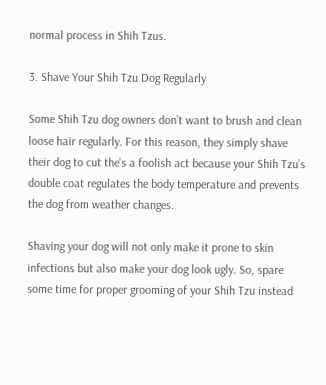normal process in Shih Tzus.

3. Shave Your Shih Tzu Dog Regularly

Some Shih Tzu dog owners don’t want to brush and clean loose hair regularly. For this reason, they simply shave their dog to cut the’s a foolish act because your Shih Tzu’s double coat regulates the body temperature and prevents the dog from weather changes.

Shaving your dog will not only make it prone to skin infections but also make your dog look ugly. So, spare some time for proper grooming of your Shih Tzu instead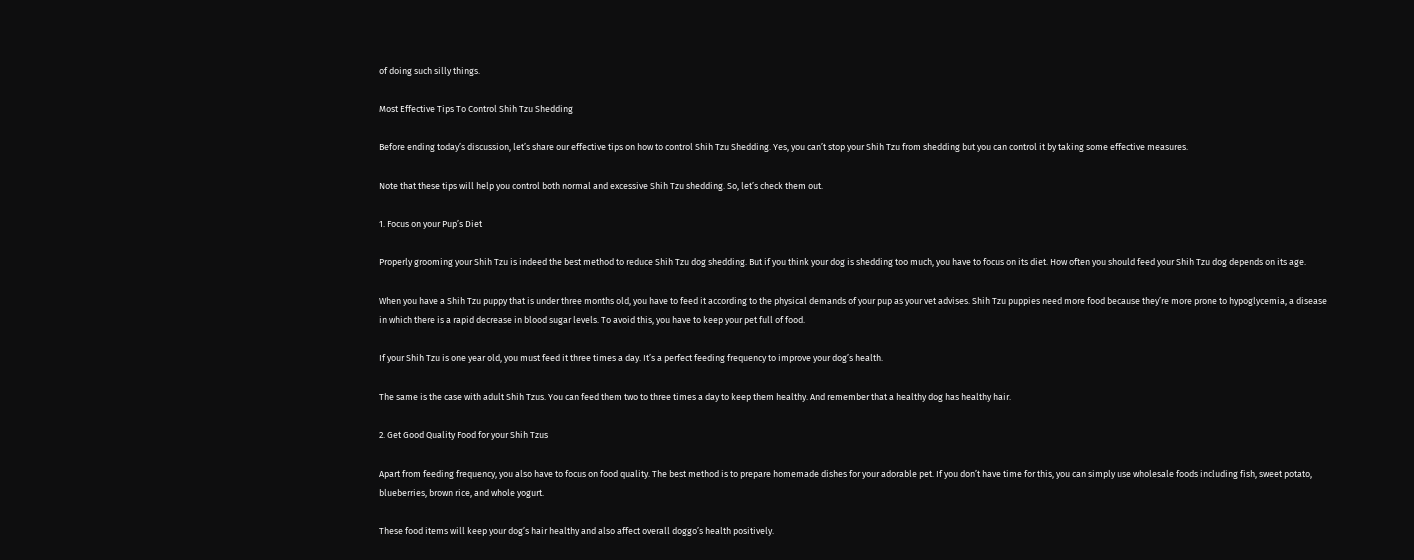of doing such silly things.

Most Effective Tips To Control Shih Tzu Shedding

Before ending today’s discussion, let’s share our effective tips on how to control Shih Tzu Shedding. Yes, you can’t stop your Shih Tzu from shedding but you can control it by taking some effective measures.

Note that these tips will help you control both normal and excessive Shih Tzu shedding. So, let’s check them out.

1. Focus on your Pup’s Diet

Properly grooming your Shih Tzu is indeed the best method to reduce Shih Tzu dog shedding. But if you think your dog is shedding too much, you have to focus on its diet. How often you should feed your Shih Tzu dog depends on its age.

When you have a Shih Tzu puppy that is under three months old, you have to feed it according to the physical demands of your pup as your vet advises. Shih Tzu puppies need more food because they’re more prone to hypoglycemia, a disease in which there is a rapid decrease in blood sugar levels. To avoid this, you have to keep your pet full of food.

If your Shih Tzu is one year old, you must feed it three times a day. It’s a perfect feeding frequency to improve your dog’s health.

The same is the case with adult Shih Tzus. You can feed them two to three times a day to keep them healthy. And remember that a healthy dog has healthy hair.

2. Get Good Quality Food for your Shih Tzus

Apart from feeding frequency, you also have to focus on food quality. The best method is to prepare homemade dishes for your adorable pet. If you don’t have time for this, you can simply use wholesale foods including fish, sweet potato, blueberries, brown rice, and whole yogurt.

These food items will keep your dog’s hair healthy and also affect overall doggo’s health positively.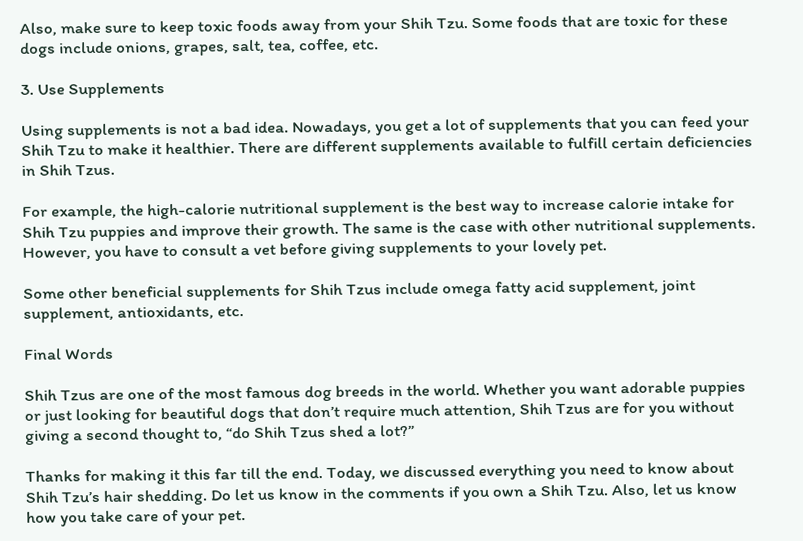Also, make sure to keep toxic foods away from your Shih Tzu. Some foods that are toxic for these dogs include onions, grapes, salt, tea, coffee, etc.

3. Use Supplements

Using supplements is not a bad idea. Nowadays, you get a lot of supplements that you can feed your Shih Tzu to make it healthier. There are different supplements available to fulfill certain deficiencies in Shih Tzus.

For example, the high-calorie nutritional supplement is the best way to increase calorie intake for Shih Tzu puppies and improve their growth. The same is the case with other nutritional supplements. However, you have to consult a vet before giving supplements to your lovely pet.

Some other beneficial supplements for Shih Tzus include omega fatty acid supplement, joint supplement, antioxidants, etc.

Final Words

Shih Tzus are one of the most famous dog breeds in the world. Whether you want adorable puppies or just looking for beautiful dogs that don’t require much attention, Shih Tzus are for you without giving a second thought to, “do Shih Tzus shed a lot?”

Thanks for making it this far till the end. Today, we discussed everything you need to know about Shih Tzu’s hair shedding. Do let us know in the comments if you own a Shih Tzu. Also, let us know how you take care of your pet.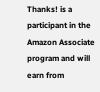Thanks! is a participant in the Amazon Associate program and will earn from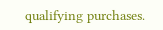qualifying purchases.